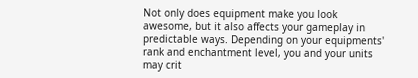Not only does equipment make you look awesome, but it also affects your gameplay in predictable ways. Depending on your equipments' rank and enchantment level, you and your units may crit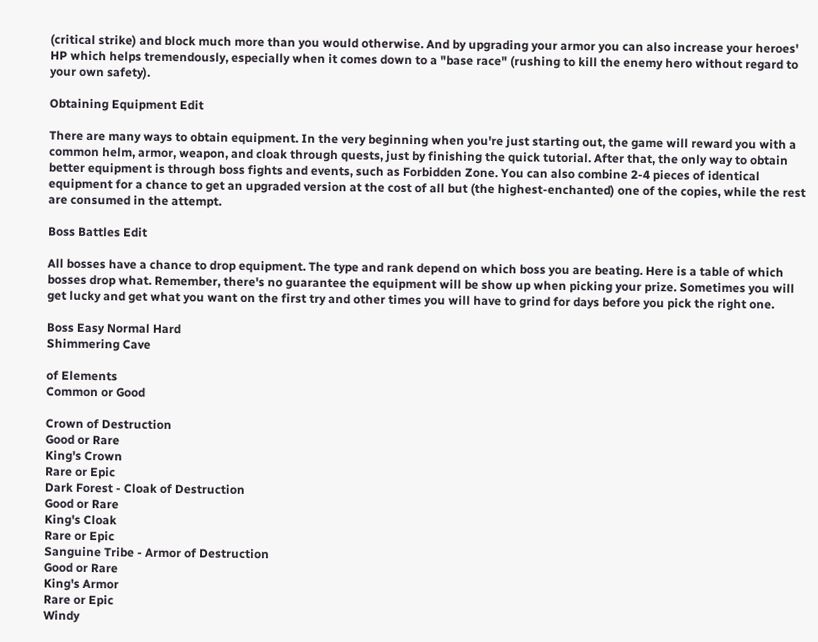(critical strike) and block much more than you would otherwise. And by upgrading your armor you can also increase your heroes' HP which helps tremendously, especially when it comes down to a "base race" (rushing to kill the enemy hero without regard to your own safety).

Obtaining Equipment Edit

There are many ways to obtain equipment. In the very beginning when you're just starting out, the game will reward you with a common helm, armor, weapon, and cloak through quests, just by finishing the quick tutorial. After that, the only way to obtain better equipment is through boss fights and events, such as Forbidden Zone. You can also combine 2-4 pieces of identical equipment for a chance to get an upgraded version at the cost of all but (the highest-enchanted) one of the copies, while the rest are consumed in the attempt.

Boss Battles Edit

All bosses have a chance to drop equipment. The type and rank depend on which boss you are beating. Here is a table of which bosses drop what. Remember, there's no guarantee the equipment will be show up when picking your prize. Sometimes you will get lucky and get what you want on the first try and other times you will have to grind for days before you pick the right one.

Boss Easy Normal Hard
Shimmering Cave

of Elements
Common or Good

Crown of Destruction
Good or Rare
King's Crown
Rare or Epic
Dark Forest - Cloak of Destruction
Good or Rare
King's Cloak
Rare or Epic
Sanguine Tribe - Armor of Destruction
Good or Rare
King's Armor
Rare or Epic
Windy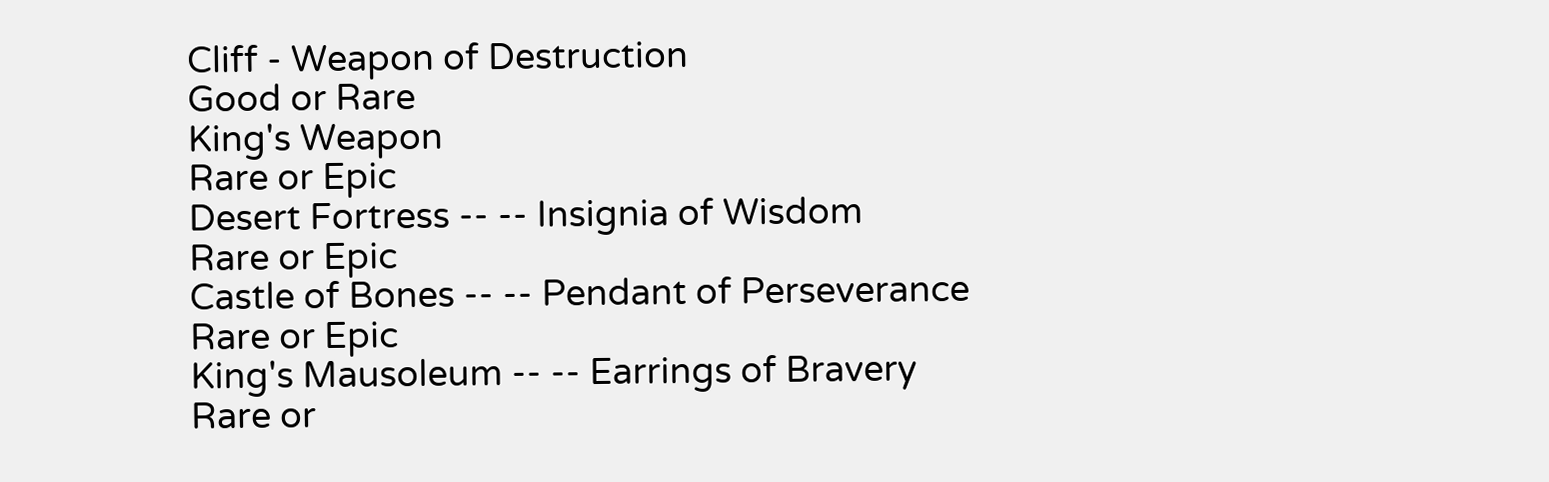Cliff - Weapon of Destruction
Good or Rare
King's Weapon
Rare or Epic
Desert Fortress -- -- Insignia of Wisdom
Rare or Epic
Castle of Bones -- -- Pendant of Perseverance
Rare or Epic
King's Mausoleum -- -- Earrings of Bravery
Rare or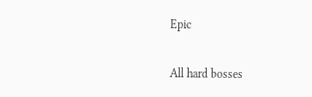Epic

All hard bosses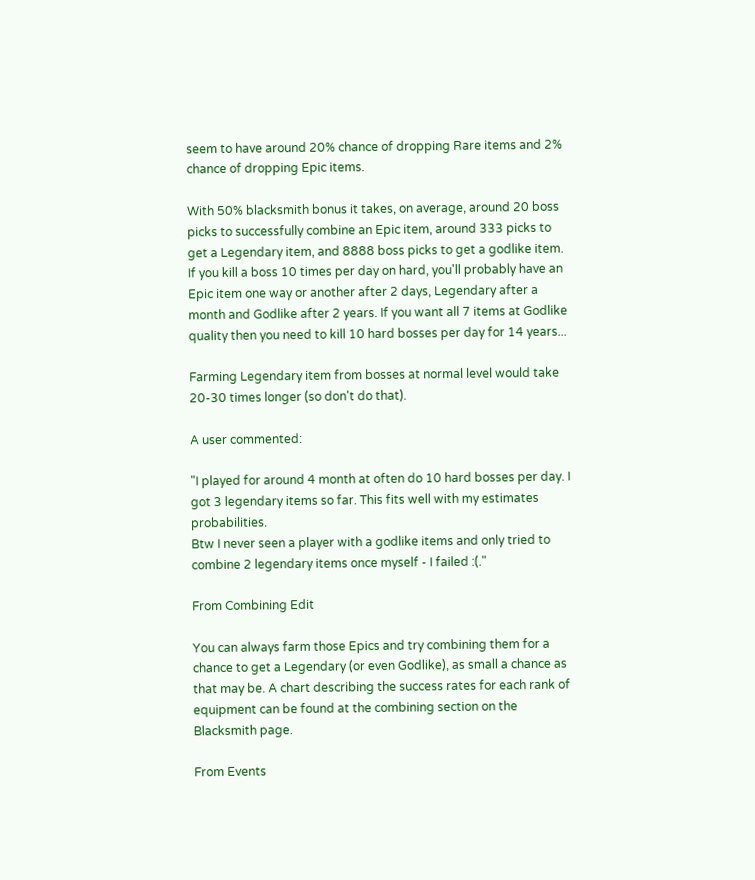seem to have around 20% chance of dropping Rare items and 2% chance of dropping Epic items.

With 50% blacksmith bonus it takes, on average, around 20 boss picks to successfully combine an Epic item, around 333 picks to get a Legendary item, and 8888 boss picks to get a godlike item. If you kill a boss 10 times per day on hard, you'll probably have an Epic item one way or another after 2 days, Legendary after a month and Godlike after 2 years. If you want all 7 items at Godlike quality then you need to kill 10 hard bosses per day for 14 years...

Farming Legendary item from bosses at normal level would take 20-30 times longer (so don't do that).

A user commented:

"I played for around 4 month at often do 10 hard bosses per day. I got 3 legendary items so far. This fits well with my estimates probabilities.
Btw I never seen a player with a godlike items and only tried to combine 2 legendary items once myself - I failed :(."

From Combining Edit

You can always farm those Epics and try combining them for a chance to get a Legendary (or even Godlike), as small a chance as that may be. A chart describing the success rates for each rank of equipment can be found at the combining section on the Blacksmith page.

From Events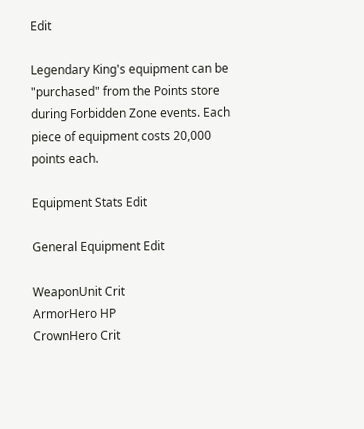Edit

Legendary King's equipment can be "purchased" from the Points store during Forbidden Zone events. Each piece of equipment costs 20,000 points each.

Equipment Stats Edit

General Equipment Edit

WeaponUnit Crit
ArmorHero HP
CrownHero Crit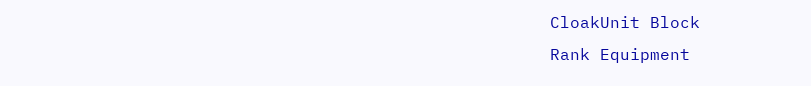CloakUnit Block
Rank Equipment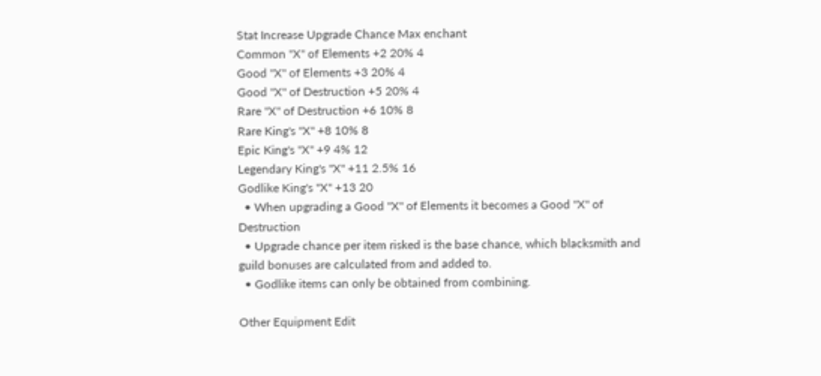Stat Increase Upgrade Chance Max enchant
Common "X" of Elements +2 20% 4
Good "X" of Elements +3 20% 4
Good "X" of Destruction +5 20% 4
Rare "X" of Destruction +6 10% 8
Rare King's "X" +8 10% 8
Epic King's "X" +9 4% 12
Legendary King's "X" +11 2.5% 16
Godlike King's "X" +13 20
  • When upgrading a Good "X" of Elements it becomes a Good "X" of Destruction
  • Upgrade chance per item risked is the base chance, which blacksmith and guild bonuses are calculated from and added to.
  • Godlike items can only be obtained from combining.

Other Equipment Edit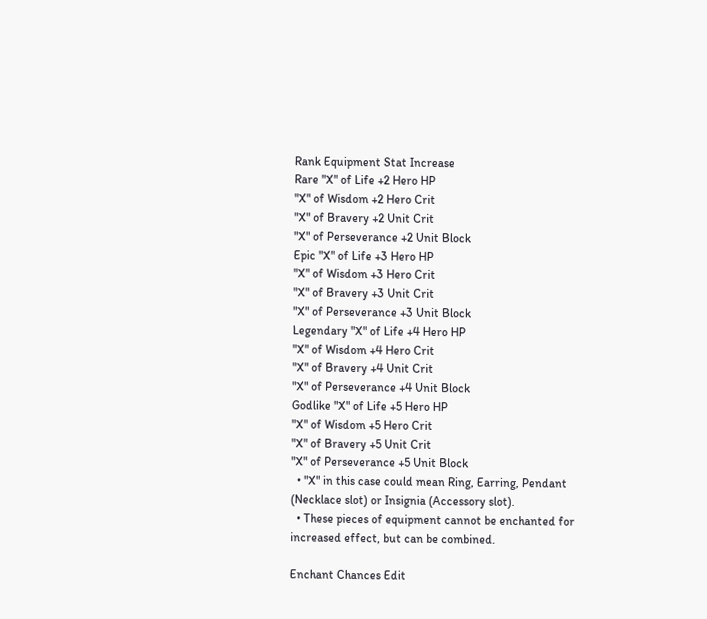Rank Equipment Stat Increase
Rare "X" of Life +2 Hero HP
"X" of Wisdom +2 Hero Crit
"X" of Bravery +2 Unit Crit
"X" of Perseverance +2 Unit Block
Epic "X" of Life +3 Hero HP
"X" of Wisdom +3 Hero Crit
"X" of Bravery +3 Unit Crit
"X" of Perseverance +3 Unit Block
Legendary "X" of Life +4 Hero HP
"X" of Wisdom +4 Hero Crit
"X" of Bravery +4 Unit Crit
"X" of Perseverance +4 Unit Block
Godlike "X" of Life +5 Hero HP
"X" of Wisdom +5 Hero Crit
"X" of Bravery +5 Unit Crit
"X" of Perseverance +5 Unit Block
  • "X" in this case could mean Ring, Earring, Pendant (Necklace slot) or Insignia (Accessory slot).
  • These pieces of equipment cannot be enchanted for increased effect, but can be combined.

Enchant Chances Edit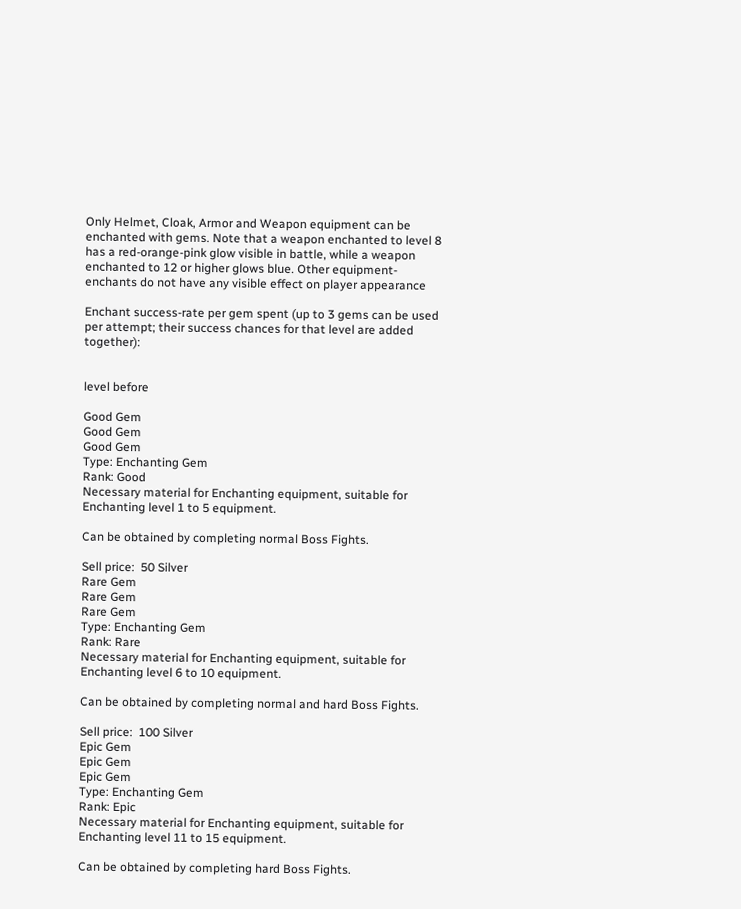Only Helmet, Cloak, Armor and Weapon equipment can be enchanted with gems. Note that a weapon enchanted to level 8 has a red-orange-pink glow visible in battle, while a weapon enchanted to 12 or higher glows blue. Other equipment-enchants do not have any visible effect on player appearance

Enchant success-rate per gem spent (up to 3 gems can be used per attempt; their success chances for that level are added together):


level before

Good Gem
Good Gem
Good Gem
Type: Enchanting Gem
Rank: Good
Necessary material for Enchanting equipment, suitable for Enchanting level 1 to 5 equipment.

Can be obtained by completing normal Boss Fights.

Sell price:  50 Silver
Rare Gem
Rare Gem
Rare Gem
Type: Enchanting Gem
Rank: Rare
Necessary material for Enchanting equipment, suitable for Enchanting level 6 to 10 equipment.

Can be obtained by completing normal and hard Boss Fights.

Sell price:  100 Silver
Epic Gem
Epic Gem
Epic Gem
Type: Enchanting Gem
Rank: Epic
Necessary material for Enchanting equipment, suitable for Enchanting level 11 to 15 equipment.

Can be obtained by completing hard Boss Fights.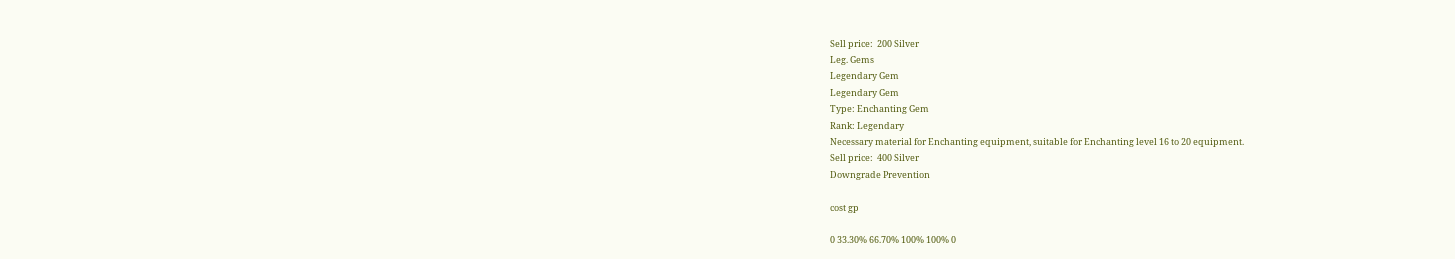Sell price:  200 Silver
Leg. Gems
Legendary Gem
Legendary Gem
Type: Enchanting Gem
Rank: Legendary
Necessary material for Enchanting equipment, suitable for Enchanting level 16 to 20 equipment.
Sell price:  400 Silver
Downgrade Prevention

cost gp

0 33.30% 66.70% 100% 100% 0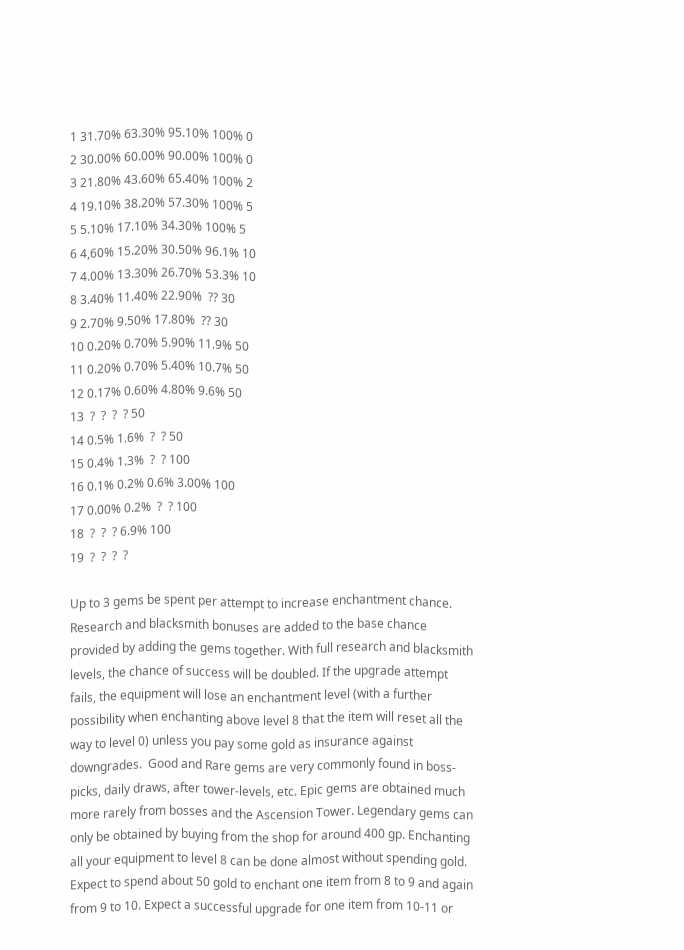1 31.70% 63.30% 95.10% 100% 0
2 30.00% 60.00% 90.00% 100% 0
3 21.80% 43.60% 65.40% 100% 2
4 19.10% 38.20% 57.30% 100% 5
5 5.10% 17.10% 34.30% 100% 5
6 4,60% 15.20% 30.50% 96.1% 10
7 4.00% 13.30% 26.70% 53.3% 10
8 3.40% 11.40% 22.90%  ?? 30
9 2.70% 9.50% 17.80%  ?? 30
10 0.20% 0.70% 5.90% 11.9% 50
11 0.20% 0.70% 5.40% 10.7% 50
12 0.17% 0.60% 4.80% 9.6% 50
13  ?  ?  ?  ? 50
14 0.5% 1.6%  ?  ? 50
15 0.4% 1.3%  ?  ? 100
16 0.1% 0.2% 0.6% 3.00% 100
17 0.00% 0.2%  ?  ? 100
18  ?  ?  ? 6.9% 100
19  ?  ?  ?  ?

Up to 3 gems be spent per attempt to increase enchantment chance. Research and blacksmith bonuses are added to the base chance provided by adding the gems together. With full research and blacksmith levels, the chance of success will be doubled. If the upgrade attempt fails, the equipment will lose an enchantment level (with a further possibility when enchanting above level 8 that the item will reset all the way to level 0) unless you pay some gold as insurance against downgrades.  Good and Rare gems are very commonly found in boss-picks, daily draws, after tower-levels, etc. Epic gems are obtained much more rarely from bosses and the Ascension Tower. Legendary gems can only be obtained by buying from the shop for around 400 gp. Enchanting all your equipment to level 8 can be done almost without spending gold. Expect to spend about 50 gold to enchant one item from 8 to 9 and again from 9 to 10. Expect a successful upgrade for one item from 10-11 or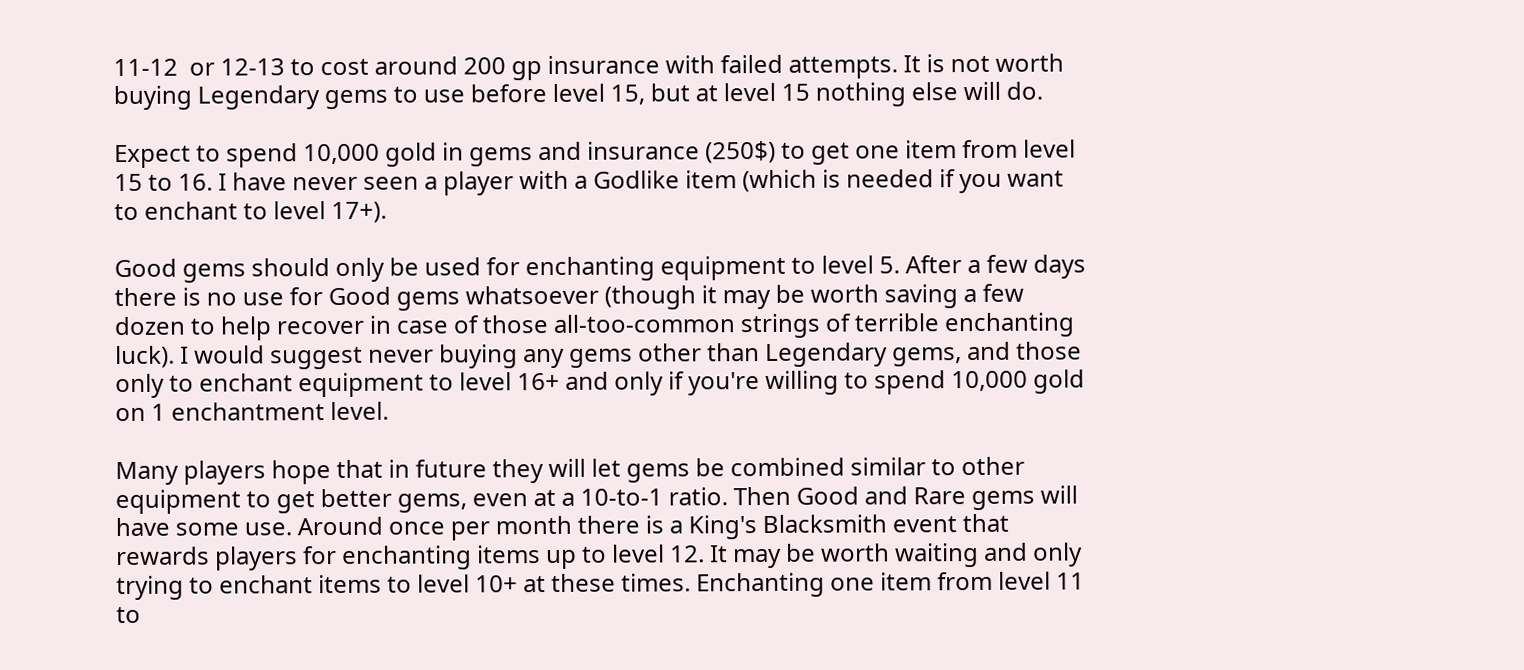11-12  or 12-13 to cost around 200 gp insurance with failed attempts. It is not worth buying Legendary gems to use before level 15, but at level 15 nothing else will do.

Expect to spend 10,000 gold in gems and insurance (250$) to get one item from level 15 to 16. I have never seen a player with a Godlike item (which is needed if you want to enchant to level 17+).

Good gems should only be used for enchanting equipment to level 5. After a few days there is no use for Good gems whatsoever (though it may be worth saving a few dozen to help recover in case of those all-too-common strings of terrible enchanting luck). I would suggest never buying any gems other than Legendary gems, and those only to enchant equipment to level 16+ and only if you're willing to spend 10,000 gold on 1 enchantment level.

Many players hope that in future they will let gems be combined similar to other equipment to get better gems, even at a 10-to-1 ratio. Then Good and Rare gems will have some use. Around once per month there is a King's Blacksmith event that rewards players for enchanting items up to level 12. It may be worth waiting and only trying to enchant items to level 10+ at these times. Enchanting one item from level 11 to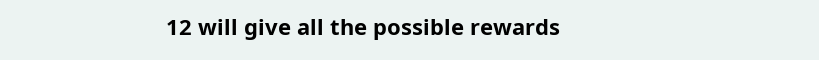12 will give all the possible rewards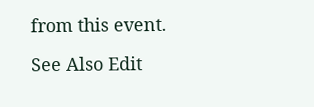from this event.

See Also Edit